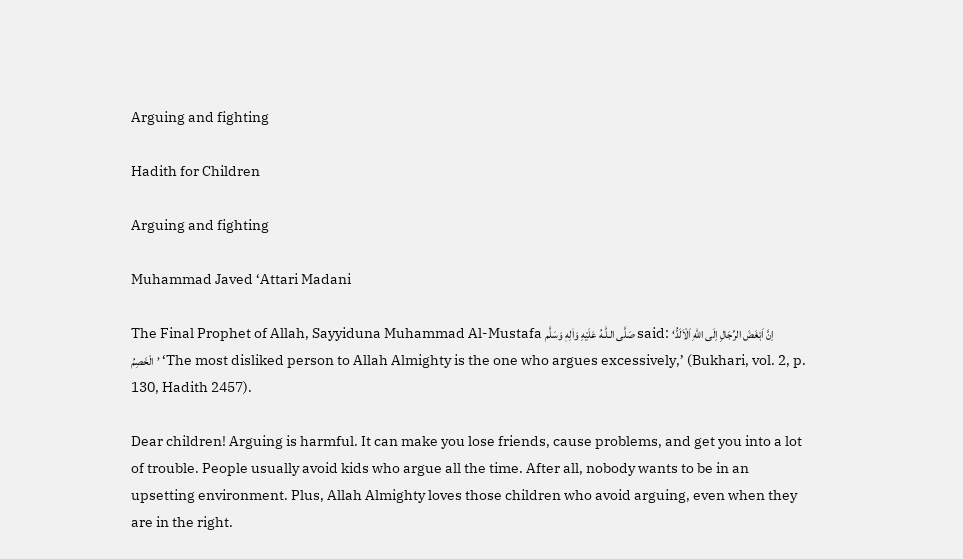Arguing and fighting

Hadith for Children

Arguing and fighting

Muhammad Javed ‘Attari Madani

The Final Prophet of Allah, Sayyiduna Muhammad Al-Mustafa صَلَّى الـلّٰـهُ عَلَيْهِ وَاٰلِهٖ وَسَلَّم said: ‘اِنَّ اَبْغَضَ الرِّجَالِ اِلَی اللهِ اَلْاَلَدُّ الْخَصِمُ’ ‘The most disliked person to Allah Almighty is the one who argues excessively,’ (Bukhari, vol. 2, p. 130, Hadith 2457).

Dear children! Arguing is harmful. It can make you lose friends, cause problems, and get you into a lot of trouble. People usually avoid kids who argue all the time. After all, nobody wants to be in an upsetting environment. Plus, Allah Almighty loves those children who avoid arguing, even when they are in the right.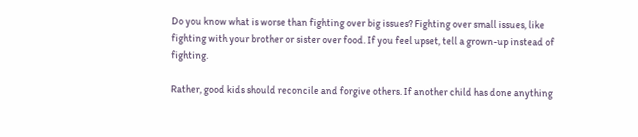Do you know what is worse than fighting over big issues? Fighting over small issues, like fighting with your brother or sister over food. If you feel upset, tell a grown-up instead of fighting.

Rather, good kids should reconcile and forgive others. If another child has done anything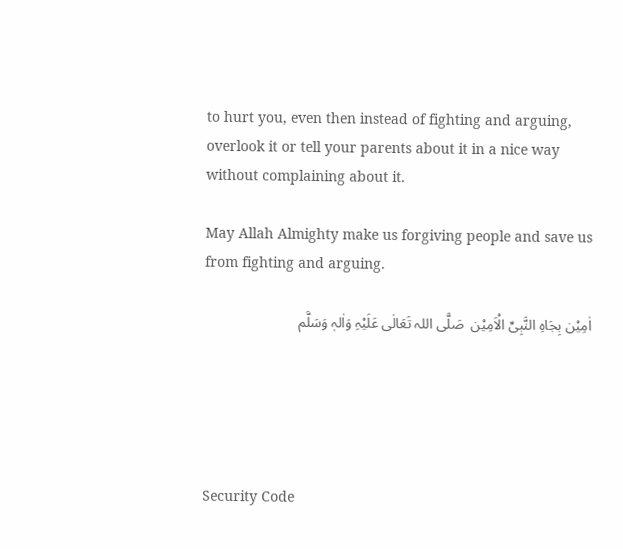to hurt you, even then instead of fighting and arguing, overlook it or tell your parents about it in a nice way without complaining about it.

May Allah Almighty make us forgiving people and save us from fighting and arguing.

اٰمِیْن بِجَاہِ النَّبِیِّ الْاَمِیْن  صَلَّی اللہ تَعَالٰی عَلَیْہِ وَاٰلہٖ وَسَلَّم





Security Code